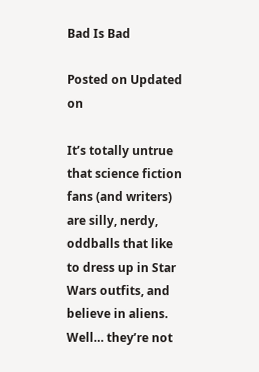Bad Is Bad

Posted on Updated on

It’s totally untrue that science fiction fans (and writers) are silly, nerdy, oddballs that like to dress up in Star Wars outfits, and believe in aliens. Well… they’re not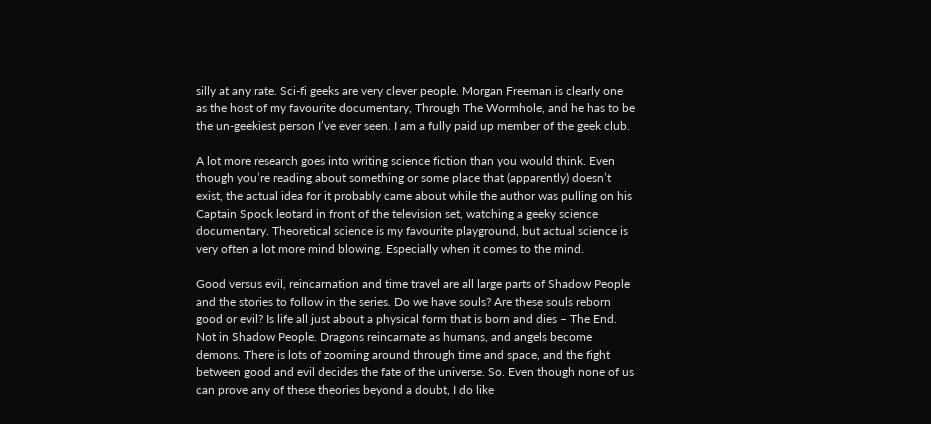silly at any rate. Sci-fi geeks are very clever people. Morgan Freeman is clearly one as the host of my favourite documentary, Through The Wormhole, and he has to be the un-geekiest person I’ve ever seen. I am a fully paid up member of the geek club.

A lot more research goes into writing science fiction than you would think. Even though you’re reading about something or some place that (apparently) doesn’t exist, the actual idea for it probably came about while the author was pulling on his Captain Spock leotard in front of the television set, watching a geeky science documentary. Theoretical science is my favourite playground, but actual science is very often a lot more mind blowing. Especially when it comes to the mind.

Good versus evil, reincarnation and time travel are all large parts of Shadow People and the stories to follow in the series. Do we have souls? Are these souls reborn good or evil? Is life all just about a physical form that is born and dies – The End. Not in Shadow People. Dragons reincarnate as humans, and angels become demons. There is lots of zooming around through time and space, and the fight between good and evil decides the fate of the universe. So. Even though none of us can prove any of these theories beyond a doubt, I do like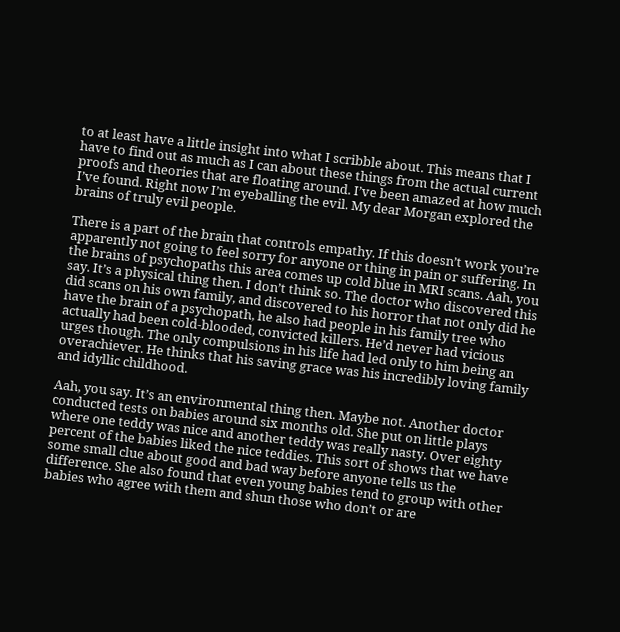to at least have a little insight into what I scribble about. This means that I have to find out as much as I can about these things from the actual current proofs and theories that are floating around. I’ve been amazed at how much I’ve found. Right now I’m eyeballing the evil. My dear Morgan explored the brains of truly evil people.

There is a part of the brain that controls empathy. If this doesn’t work you’re apparently not going to feel sorry for anyone or thing in pain or suffering. In the brains of psychopaths this area comes up cold blue in MRI scans. Aah, you say. It’s a physical thing then. I don’t think so. The doctor who discovered this did scans on his own family, and discovered to his horror that not only did he have the brain of a psychopath, he also had people in his family tree who actually had been cold-blooded, convicted killers. He’d never had vicious urges though. The only compulsions in his life had led only to him being an overachiever. He thinks that his saving grace was his incredibly loving family and idyllic childhood.

Aah, you say. It’s an environmental thing then. Maybe not. Another doctor conducted tests on babies around six months old. She put on little plays where one teddy was nice and another teddy was really nasty. Over eighty percent of the babies liked the nice teddies. This sort of shows that we have some small clue about good and bad way before anyone tells us the difference. She also found that even young babies tend to group with other babies who agree with them and shun those who don’t or are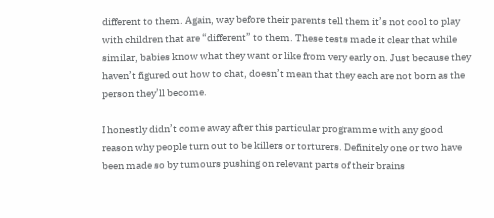different to them. Again, way before their parents tell them it’s not cool to play with children that are “different” to them. These tests made it clear that while similar, babies know what they want or like from very early on. Just because they haven’t figured out how to chat, doesn’t mean that they each are not born as the person they’ll become.

I honestly didn’t come away after this particular programme with any good reason why people turn out to be killers or torturers. Definitely one or two have been made so by tumours pushing on relevant parts of their brains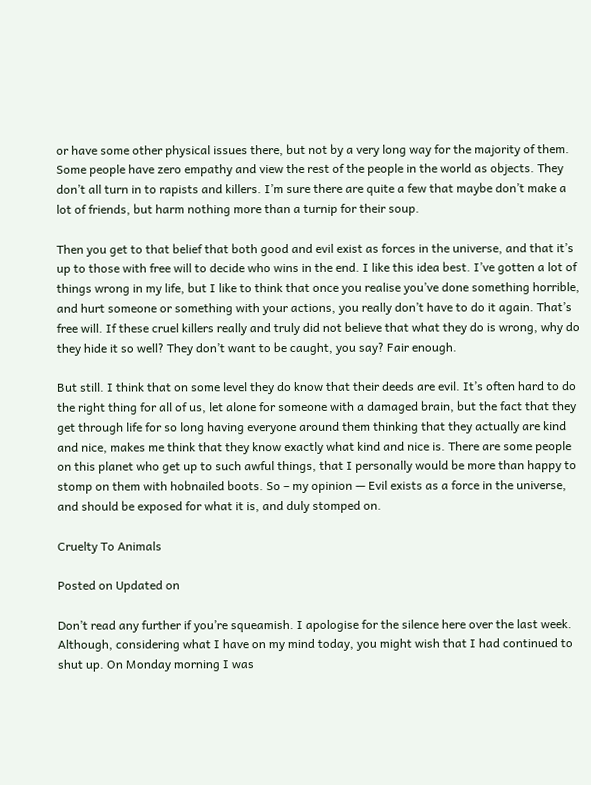or have some other physical issues there, but not by a very long way for the majority of them. Some people have zero empathy and view the rest of the people in the world as objects. They don’t all turn in to rapists and killers. I’m sure there are quite a few that maybe don’t make a lot of friends, but harm nothing more than a turnip for their soup.

Then you get to that belief that both good and evil exist as forces in the universe, and that it’s up to those with free will to decide who wins in the end. I like this idea best. I’ve gotten a lot of things wrong in my life, but I like to think that once you realise you’ve done something horrible, and hurt someone or something with your actions, you really don’t have to do it again. That’s free will. If these cruel killers really and truly did not believe that what they do is wrong, why do they hide it so well? They don’t want to be caught, you say? Fair enough.

But still. I think that on some level they do know that their deeds are evil. It’s often hard to do the right thing for all of us, let alone for someone with a damaged brain, but the fact that they get through life for so long having everyone around them thinking that they actually are kind and nice, makes me think that they know exactly what kind and nice is. There are some people on this planet who get up to such awful things, that I personally would be more than happy to stomp on them with hobnailed boots. So – my opinion — Evil exists as a force in the universe, and should be exposed for what it is, and duly stomped on.

Cruelty To Animals

Posted on Updated on

Don’t read any further if you’re squeamish. I apologise for the silence here over the last week. Although, considering what I have on my mind today, you might wish that I had continued to shut up. On Monday morning I was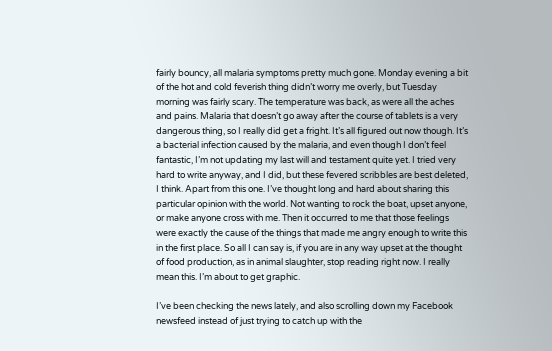fairly bouncy, all malaria symptoms pretty much gone. Monday evening a bit of the hot and cold feverish thing didn’t worry me overly, but Tuesday morning was fairly scary. The temperature was back, as were all the aches and pains. Malaria that doesn’t go away after the course of tablets is a very dangerous thing, so I really did get a fright. It’s all figured out now though. It’s a bacterial infection caused by the malaria, and even though I don’t feel fantastic, I’m not updating my last will and testament quite yet. I tried very hard to write anyway, and I did, but these fevered scribbles are best deleted, I think. Apart from this one. I’ve thought long and hard about sharing this particular opinion with the world. Not wanting to rock the boat, upset anyone, or make anyone cross with me. Then it occurred to me that those feelings were exactly the cause of the things that made me angry enough to write this in the first place. So all I can say is, if you are in any way upset at the thought of food production, as in animal slaughter, stop reading right now. I really mean this. I’m about to get graphic.

I’ve been checking the news lately, and also scrolling down my Facebook newsfeed instead of just trying to catch up with the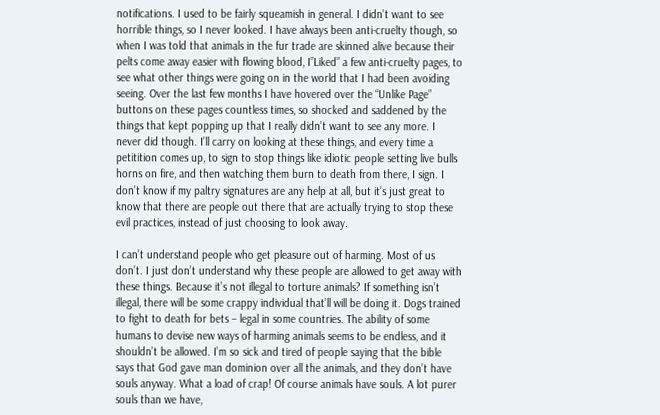notifications. I used to be fairly squeamish in general. I didn’t want to see horrible things, so I never looked. I have always been anti-cruelty though, so when I was told that animals in the fur trade are skinned alive because their pelts come away easier with flowing blood, I”Liked” a few anti-cruelty pages, to see what other things were going on in the world that I had been avoiding seeing. Over the last few months I have hovered over the “Unlike Page” buttons on these pages countless times, so shocked and saddened by the things that kept popping up that I really didn’t want to see any more. I never did though. I’ll carry on looking at these things, and every time a petitition comes up, to sign to stop things like idiotic people setting live bulls horns on fire, and then watching them burn to death from there, I sign. I don’t know if my paltry signatures are any help at all, but it’s just great to know that there are people out there that are actually trying to stop these evil practices, instead of just choosing to look away.

I can’t understand people who get pleasure out of harming. Most of us don’t. I just don’t understand why these people are allowed to get away with these things. Because it’s not illegal to torture animals? If something isn’t illegal, there will be some crappy individual that’ll will be doing it. Dogs trained to fight to death for bets – legal in some countries. The ability of some humans to devise new ways of harming animals seems to be endless, and it shouldn’t be allowed. I’m so sick and tired of people saying that the bible says that God gave man dominion over all the animals, and they don’t have souls anyway. What a load of crap! Of course animals have souls. A lot purer souls than we have,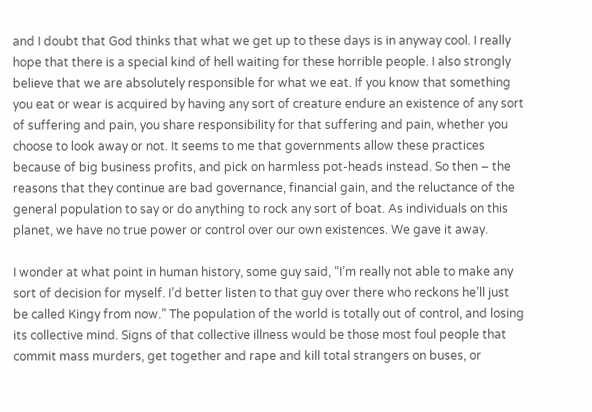and I doubt that God thinks that what we get up to these days is in anyway cool. I really hope that there is a special kind of hell waiting for these horrible people. I also strongly believe that we are absolutely responsible for what we eat. If you know that something you eat or wear is acquired by having any sort of creature endure an existence of any sort of suffering and pain, you share responsibility for that suffering and pain, whether you choose to look away or not. It seems to me that governments allow these practices because of big business profits, and pick on harmless pot-heads instead. So then – the reasons that they continue are bad governance, financial gain, and the reluctance of the general population to say or do anything to rock any sort of boat. As individuals on this planet, we have no true power or control over our own existences. We gave it away.

I wonder at what point in human history, some guy said, “I’m really not able to make any sort of decision for myself. I’d better listen to that guy over there who reckons he’ll just be called Kingy from now.” The population of the world is totally out of control, and losing its collective mind. Signs of that collective illness would be those most foul people that commit mass murders, get together and rape and kill total strangers on buses, or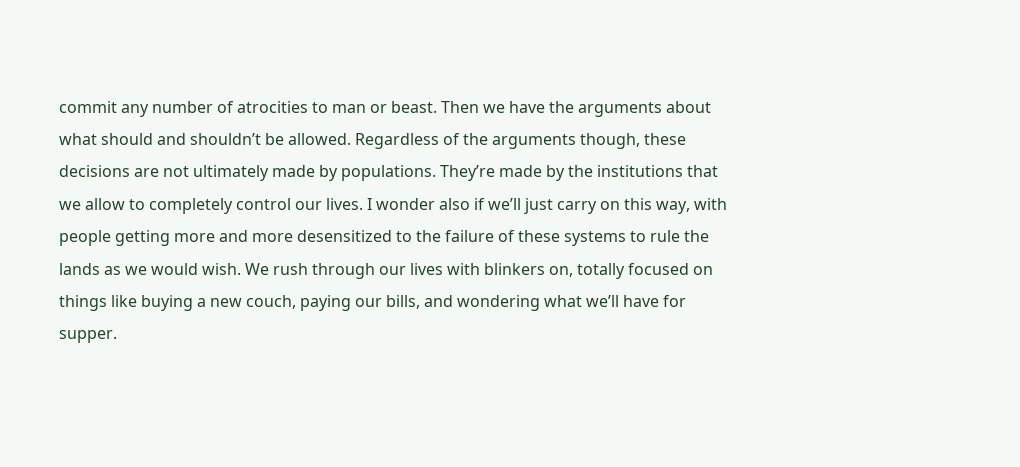commit any number of atrocities to man or beast. Then we have the arguments about what should and shouldn’t be allowed. Regardless of the arguments though, these decisions are not ultimately made by populations. They’re made by the institutions that we allow to completely control our lives. I wonder also if we’ll just carry on this way, with people getting more and more desensitized to the failure of these systems to rule the lands as we would wish. We rush through our lives with blinkers on, totally focused on things like buying a new couch, paying our bills, and wondering what we’ll have for supper.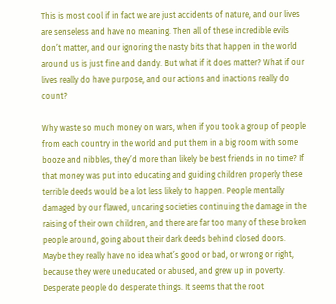This is most cool if in fact we are just accidents of nature, and our lives are senseless and have no meaning. Then all of these incredible evils don’t matter, and our ignoring the nasty bits that happen in the world around us is just fine and dandy. But what if it does matter? What if our lives really do have purpose, and our actions and inactions really do count?

Why waste so much money on wars, when if you took a group of people from each country in the world and put them in a big room with some booze and nibbles, they’d more than likely be best friends in no time? If that money was put into educating and guiding children properly these terrible deeds would be a lot less likely to happen. People mentally damaged by our flawed, uncaring societies continuing the damage in the raising of their own children, and there are far too many of these broken people around, going about their dark deeds behind closed doors. Maybe they really have no idea what’s good or bad, or wrong or right, because they were uneducated or abused, and grew up in poverty. Desperate people do desperate things. It seems that the root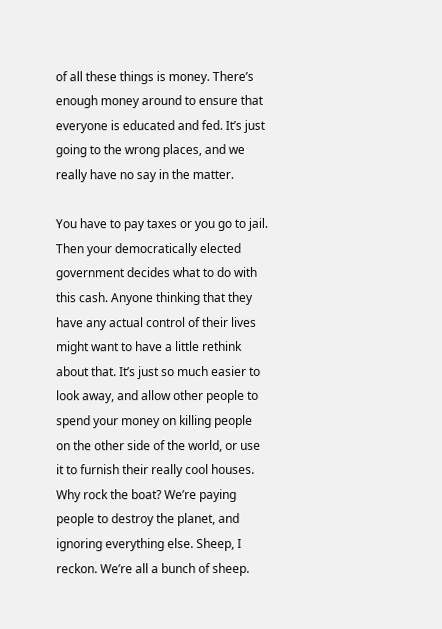of all these things is money. There’s enough money around to ensure that everyone is educated and fed. It’s just going to the wrong places, and we really have no say in the matter.

You have to pay taxes or you go to jail. Then your democratically elected government decides what to do with this cash. Anyone thinking that they have any actual control of their lives might want to have a little rethink about that. It’s just so much easier to look away, and allow other people to spend your money on killing people on the other side of the world, or use it to furnish their really cool houses. Why rock the boat? We’re paying people to destroy the planet, and ignoring everything else. Sheep, I reckon. We’re all a bunch of sheep.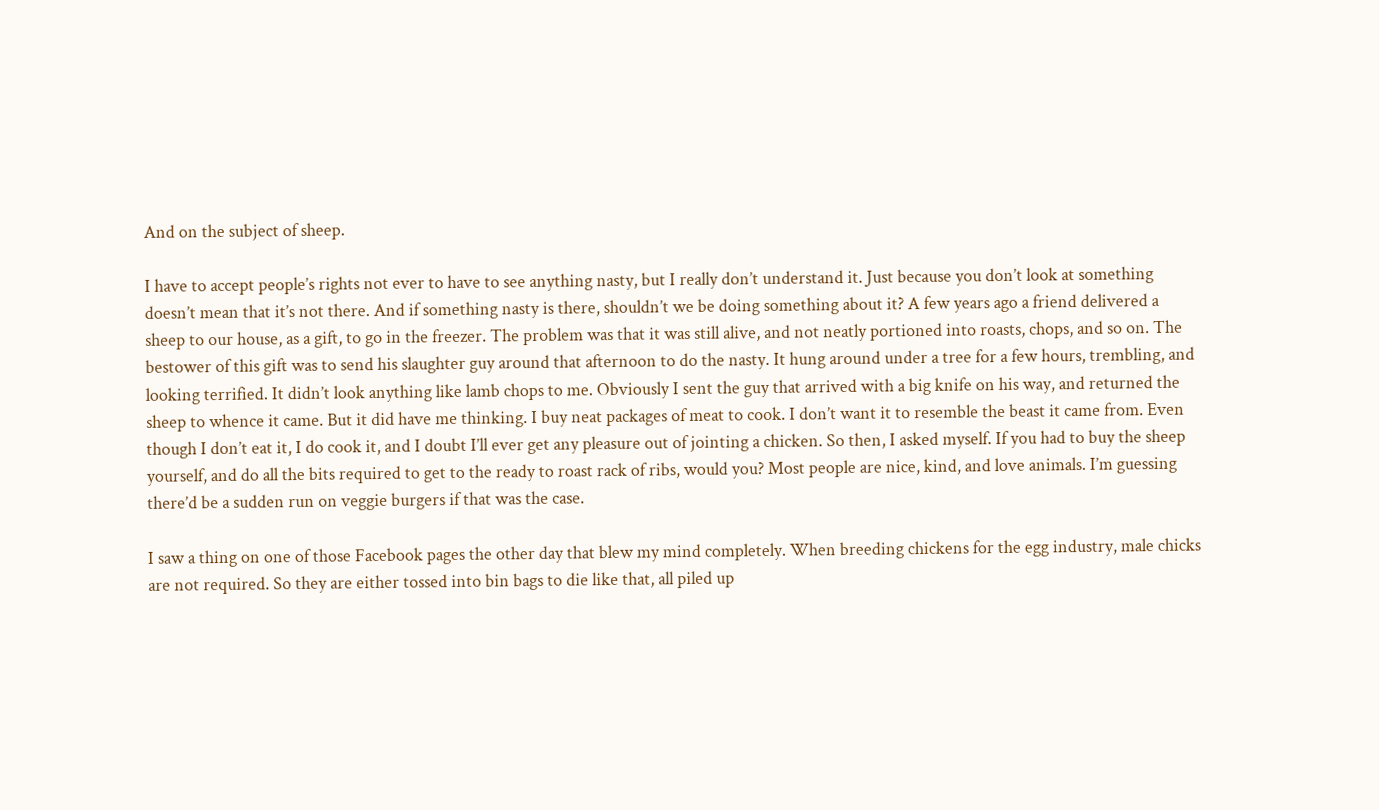And on the subject of sheep.

I have to accept people’s rights not ever to have to see anything nasty, but I really don’t understand it. Just because you don’t look at something doesn’t mean that it’s not there. And if something nasty is there, shouldn’t we be doing something about it? A few years ago a friend delivered a sheep to our house, as a gift, to go in the freezer. The problem was that it was still alive, and not neatly portioned into roasts, chops, and so on. The bestower of this gift was to send his slaughter guy around that afternoon to do the nasty. It hung around under a tree for a few hours, trembling, and looking terrified. It didn’t look anything like lamb chops to me. Obviously I sent the guy that arrived with a big knife on his way, and returned the sheep to whence it came. But it did have me thinking. I buy neat packages of meat to cook. I don’t want it to resemble the beast it came from. Even though I don’t eat it, I do cook it, and I doubt I’ll ever get any pleasure out of jointing a chicken. So then, I asked myself. If you had to buy the sheep yourself, and do all the bits required to get to the ready to roast rack of ribs, would you? Most people are nice, kind, and love animals. I’m guessing there’d be a sudden run on veggie burgers if that was the case.

I saw a thing on one of those Facebook pages the other day that blew my mind completely. When breeding chickens for the egg industry, male chicks are not required. So they are either tossed into bin bags to die like that, all piled up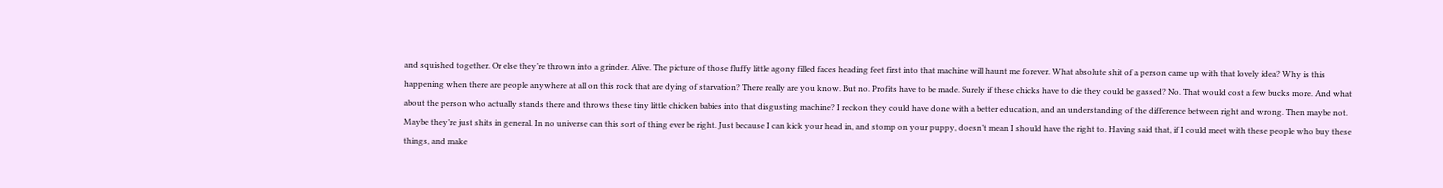and squished together. Or else they’re thrown into a grinder. Alive. The picture of those fluffy little agony filled faces heading feet first into that machine will haunt me forever. What absolute shit of a person came up with that lovely idea? Why is this happening when there are people anywhere at all on this rock that are dying of starvation? There really are you know. But no. Profits have to be made. Surely if these chicks have to die they could be gassed? No. That would cost a few bucks more. And what about the person who actually stands there and throws these tiny little chicken babies into that disgusting machine? I reckon they could have done with a better education, and an understanding of the difference between right and wrong. Then maybe not. Maybe they’re just shits in general. In no universe can this sort of thing ever be right. Just because I can kick your head in, and stomp on your puppy, doesn’t mean I should have the right to. Having said that, if I could meet with these people who buy these things, and make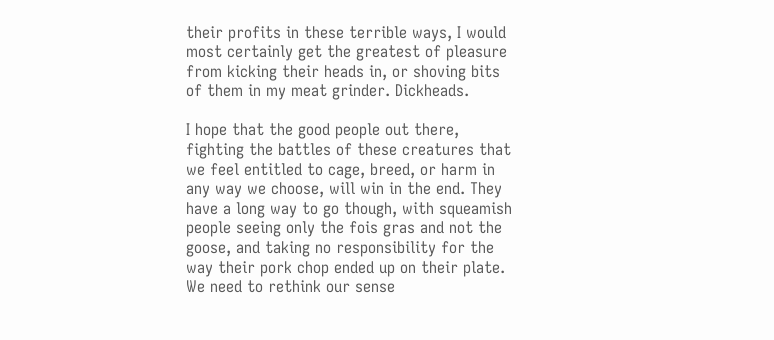their profits in these terrible ways, I would most certainly get the greatest of pleasure from kicking their heads in, or shoving bits of them in my meat grinder. Dickheads.

I hope that the good people out there, fighting the battles of these creatures that we feel entitled to cage, breed, or harm in any way we choose, will win in the end. They have a long way to go though, with squeamish people seeing only the fois gras and not the goose, and taking no responsibility for the way their pork chop ended up on their plate. We need to rethink our sense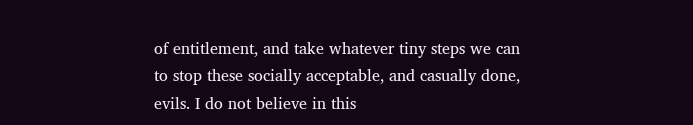of entitlement, and take whatever tiny steps we can to stop these socially acceptable, and casually done, evils. I do not believe in this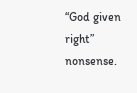“God given right” nonsense.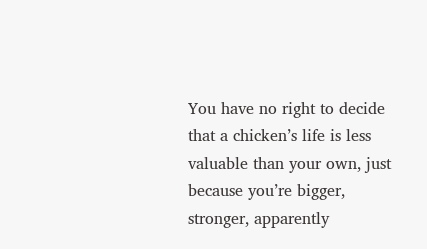You have no right to decide that a chicken’s life is less valuable than your own, just because you’re bigger, stronger, apparently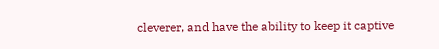cleverer, and have the ability to keep it captive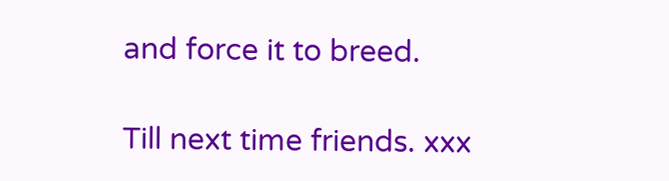and force it to breed.

Till next time friends. xxx